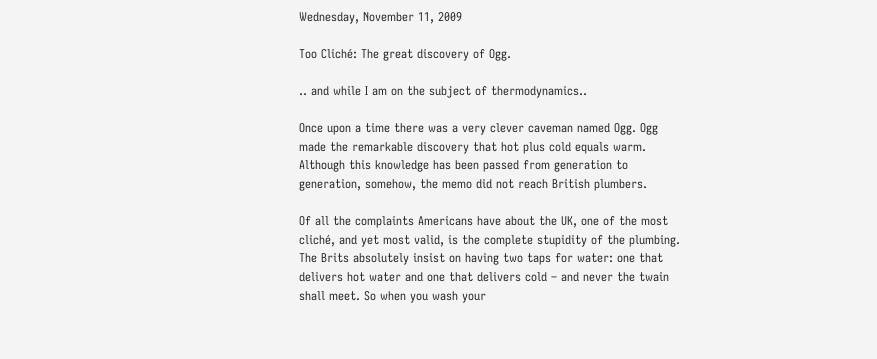Wednesday, November 11, 2009

Too Cliché: The great discovery of Ogg.

.. and while I am on the subject of thermodynamics..

Once upon a time there was a very clever caveman named Ogg. Ogg made the remarkable discovery that hot plus cold equals warm. Although this knowledge has been passed from generation to generation, somehow, the memo did not reach British plumbers.

Of all the complaints Americans have about the UK, one of the most cliché, and yet most valid, is the complete stupidity of the plumbing. The Brits absolutely insist on having two taps for water: one that delivers hot water and one that delivers cold – and never the twain shall meet. So when you wash your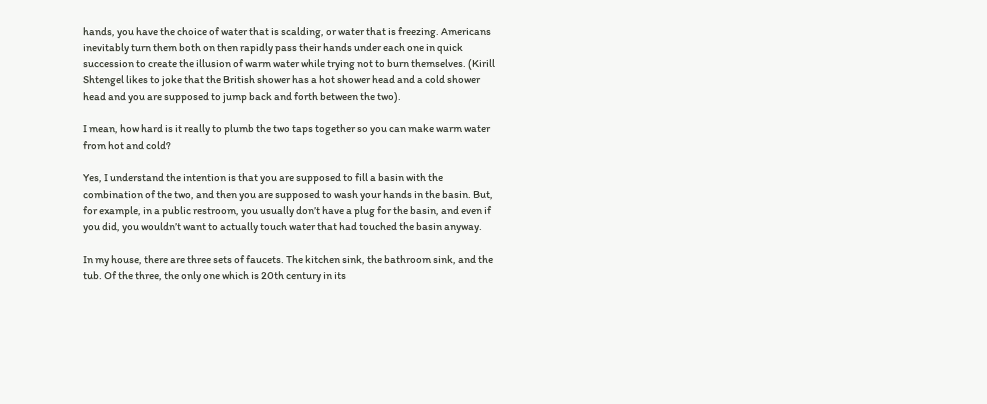hands, you have the choice of water that is scalding, or water that is freezing. Americans inevitably turn them both on then rapidly pass their hands under each one in quick succession to create the illusion of warm water while trying not to burn themselves. (Kirill Shtengel likes to joke that the British shower has a hot shower head and a cold shower head and you are supposed to jump back and forth between the two).

I mean, how hard is it really to plumb the two taps together so you can make warm water from hot and cold?

Yes, I understand the intention is that you are supposed to fill a basin with the combination of the two, and then you are supposed to wash your hands in the basin. But, for example, in a public restroom, you usually don’t have a plug for the basin, and even if you did, you wouldn’t want to actually touch water that had touched the basin anyway.

In my house, there are three sets of faucets. The kitchen sink, the bathroom sink, and the tub. Of the three, the only one which is 20th century in its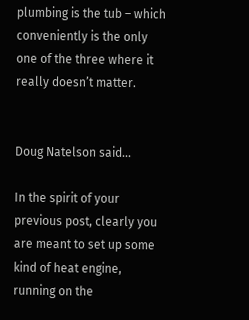plumbing is the tub – which conveniently is the only one of the three where it really doesn’t matter.


Doug Natelson said...

In the spirit of your previous post, clearly you are meant to set up some kind of heat engine, running on the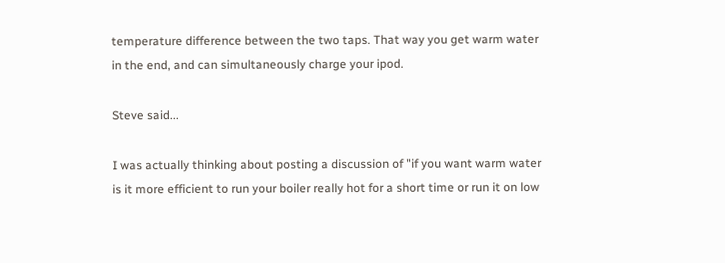temperature difference between the two taps. That way you get warm water in the end, and can simultaneously charge your ipod.

Steve said...

I was actually thinking about posting a discussion of "if you want warm water is it more efficient to run your boiler really hot for a short time or run it on low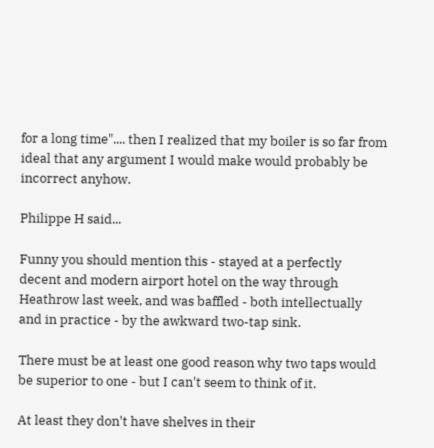for a long time".... then I realized that my boiler is so far from ideal that any argument I would make would probably be incorrect anyhow.

Philippe H said...

Funny you should mention this - stayed at a perfectly decent and modern airport hotel on the way through Heathrow last week, and was baffled - both intellectually and in practice - by the awkward two-tap sink.

There must be at least one good reason why two taps would be superior to one - but I can't seem to think of it.

At least they don't have shelves in their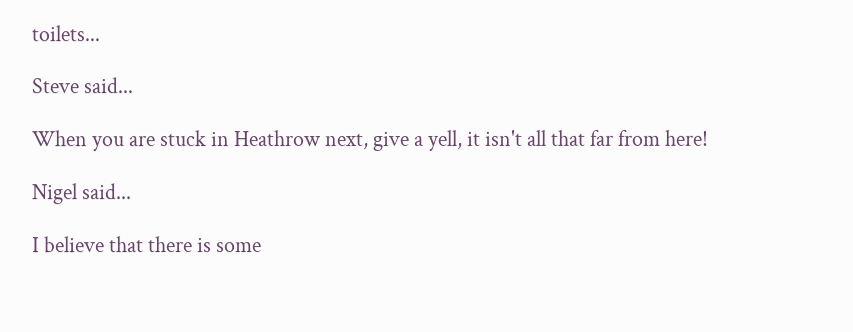toilets...

Steve said...

When you are stuck in Heathrow next, give a yell, it isn't all that far from here!

Nigel said...

I believe that there is some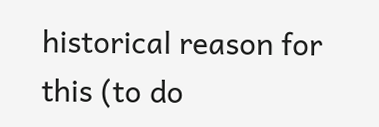historical reason for this (to do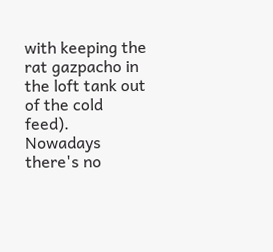with keeping the rat gazpacho in the loft tank out of the cold feed). Nowadays there's no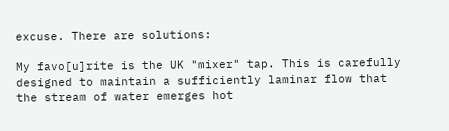excuse. There are solutions:

My favo[u]rite is the UK "mixer" tap. This is carefully designed to maintain a sufficiently laminar flow that the stream of water emerges hot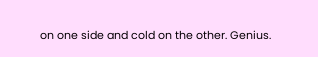on one side and cold on the other. Genius.